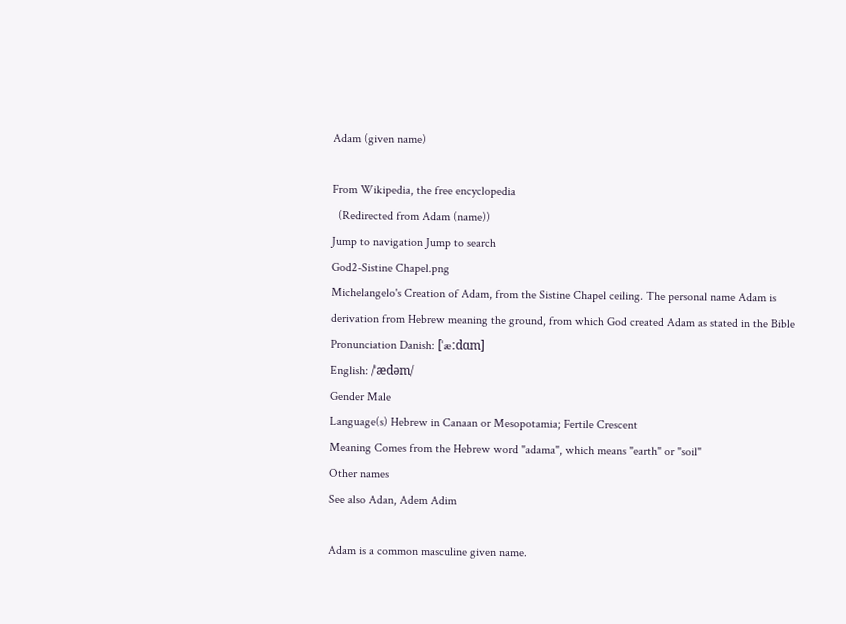Adam (given name)

From Wikipedia, the free encyclopedia
  (Redirected from Adam (name))
Jump to navigation Jump to search
God2-Sistine Chapel.png
Michelangelo's Creation of Adam, from the Sistine Chapel ceiling. The personal name Adam is derivation from Hebrew meaning the ground, from which God created Adam as stated in the Bible
Pronunciation Danish: [ˈæːdɑm]
English: /ˈædəm/
Gender Male
Language(s) Hebrew in Canaan or Mesopotamia; Fertile Crescent
Meaning Comes from the Hebrew word "adama", which means "earth" or "soil"
Other names
See also Adan, Adem Adim

Adam is a common masculine given name.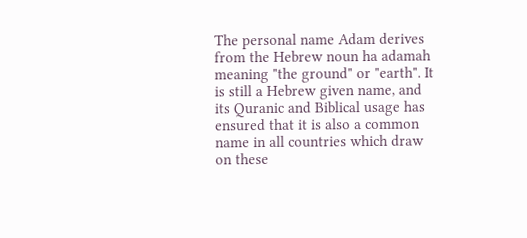The personal name Adam derives from the Hebrew noun ha adamah meaning "the ground" or "earth". It is still a Hebrew given name, and its Quranic and Biblical usage has ensured that it is also a common name in all countries which draw on these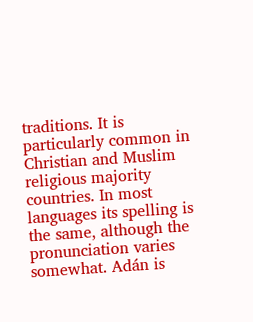traditions. It is particularly common in Christian and Muslim religious majority countries. In most languages its spelling is the same, although the pronunciation varies somewhat. Adán is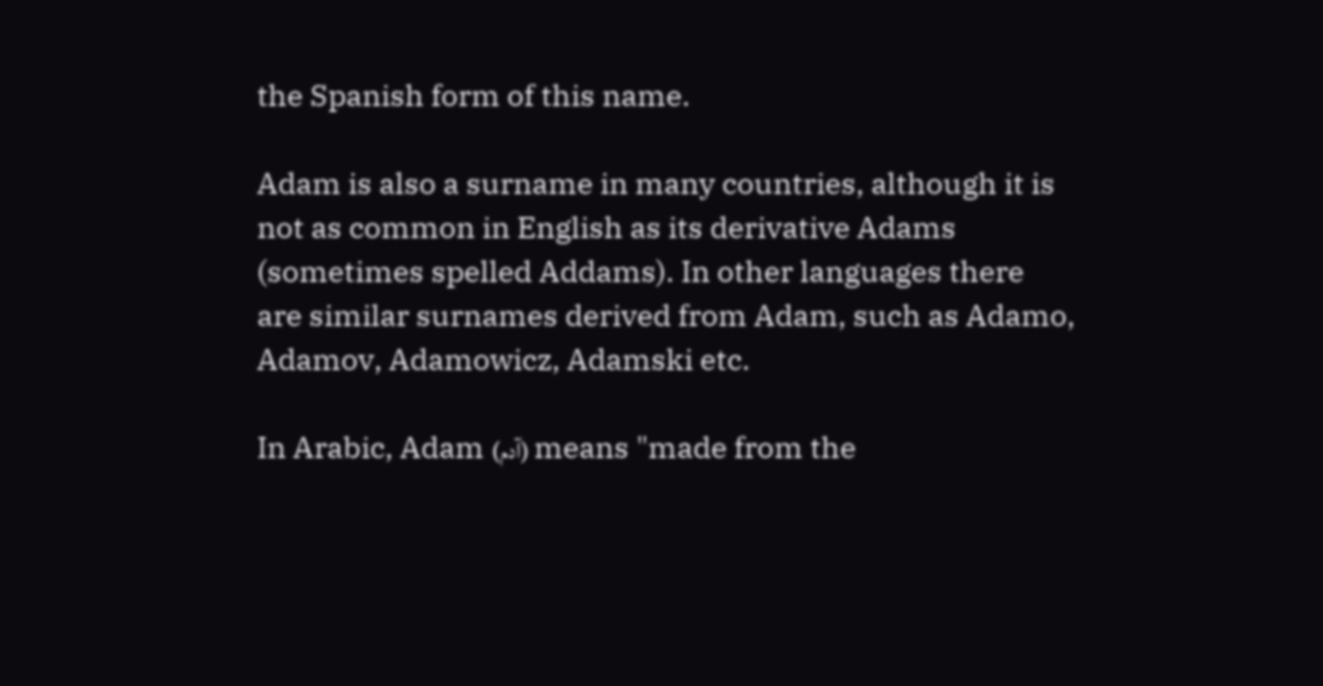the Spanish form of this name.

Adam is also a surname in many countries, although it is not as common in English as its derivative Adams (sometimes spelled Addams). In other languages there are similar surnames derived from Adam, such as Adamo, Adamov, Adamowicz, Adamski etc.

In Arabic, Adam (آدم) means "made from the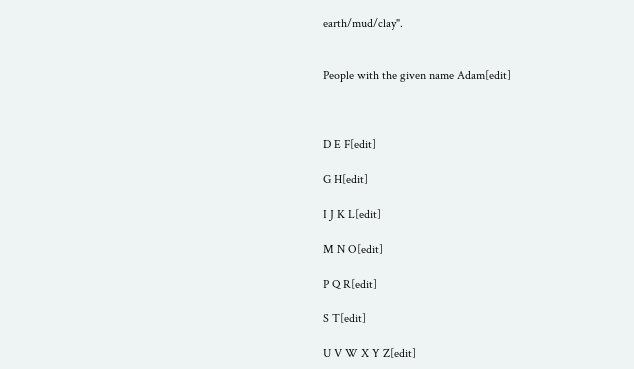earth/mud/clay".


People with the given name Adam[edit]



D E F[edit]

G H[edit]

I J K L[edit]

M N O[edit]

P Q R[edit]

S T[edit]

U V W X Y Z[edit]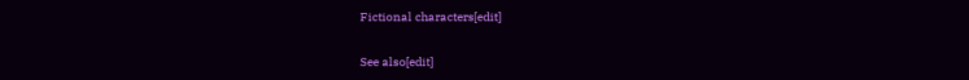Fictional characters[edit]

See also[edit]